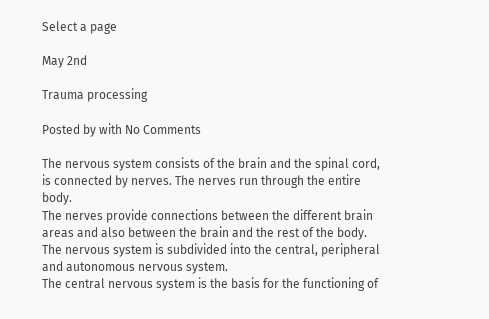Select a page

May 2nd

Trauma processing

Posted by with No Comments

The nervous system consists of the brain and the spinal cord, is connected by nerves. The nerves run through the entire body.
The nerves provide connections between the different brain areas and also between the brain and the rest of the body. The nervous system is subdivided into the central, peripheral and autonomous nervous system.
The central nervous system is the basis for the functioning of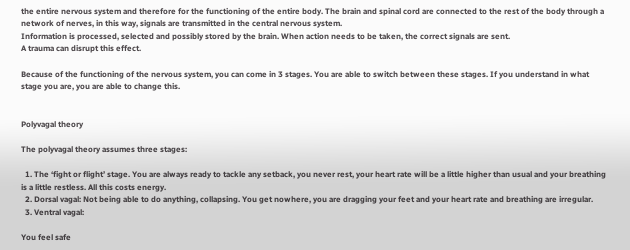the entire nervous system and therefore for the functioning of the entire body. The brain and spinal cord are connected to the rest of the body through a network of nerves, in this way, signals are transmitted in the central nervous system.
Information is processed, selected and possibly stored by the brain. When action needs to be taken, the correct signals are sent.
A trauma can disrupt this effect.

Because of the functioning of the nervous system, you can come in 3 stages. You are able to switch between these stages. If you understand in what stage you are, you are able to change this.


Polyvagal theory

The polyvagal theory assumes three stages:

  1. The ‘fight or flight’ stage. You are always ready to tackle any setback, you never rest, your heart rate will be a little higher than usual and your breathing is a little restless. All this costs energy.
  2. Dorsal vagal: Not being able to do anything, collapsing. You get nowhere, you are dragging your feet and your heart rate and breathing are irregular.
  3. Ventral vagal:

You feel safe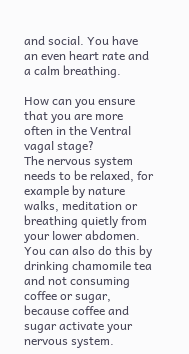and social. You have an even heart rate and a calm breathing.

How can you ensure that you are more often in the Ventral vagal stage?
The nervous system needs to be relaxed, for example by nature walks, meditation or breathing quietly from your lower abdomen. You can also do this by drinking chamomile tea and not consuming coffee or sugar, because coffee and sugar activate your nervous system.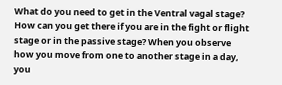What do you need to get in the Ventral vagal stage? How can you get there if you are in the fight or flight stage or in the passive stage? When you observe how you move from one to another stage in a day, you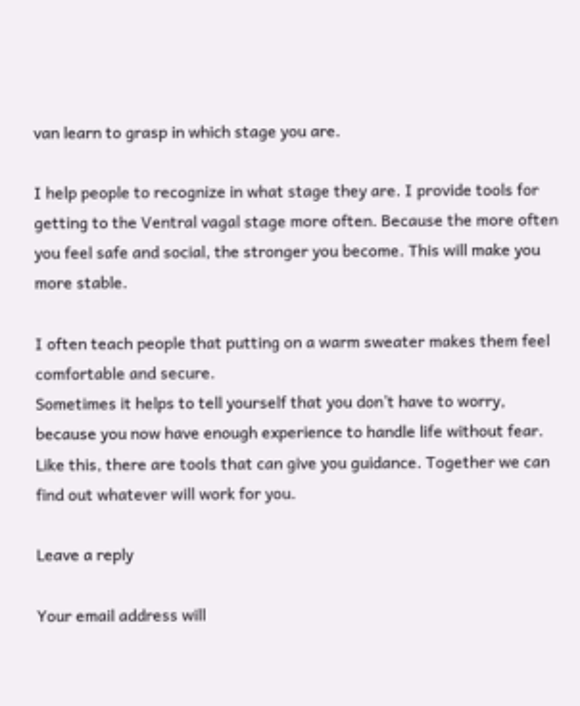van learn to grasp in which stage you are.

I help people to recognize in what stage they are. I provide tools for getting to the Ventral vagal stage more often. Because the more often you feel safe and social, the stronger you become. This will make you more stable.

I often teach people that putting on a warm sweater makes them feel comfortable and secure.
Sometimes it helps to tell yourself that you don’t have to worry, because you now have enough experience to handle life without fear.
Like this, there are tools that can give you guidance. Together we can find out whatever will work for you.

Leave a reply

Your email address will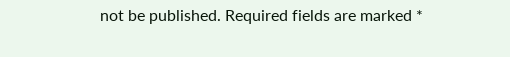not be published. Required fields are marked *